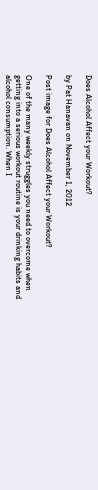Does Alcohol Affect your Workout?

by Pat Hanavan on November 1, 2012

Post image for Does Alcohol Affect your Workout?

One of the many weekly struggles you need to overcome when getting into a serious workout routine is your drinking habits and alcohol consumption. When I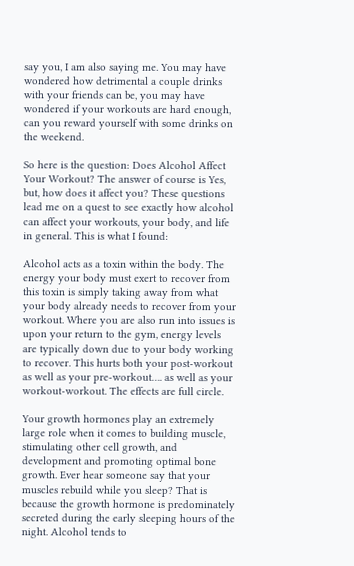say you, I am also saying me. You may have wondered how detrimental a couple drinks with your friends can be, you may have wondered if your workouts are hard enough, can you reward yourself with some drinks on the weekend.

So here is the question: Does Alcohol Affect Your Workout? The answer of course is Yes, but, how does it affect you? These questions lead me on a quest to see exactly how alcohol can affect your workouts, your body, and life in general. This is what I found:

Alcohol acts as a toxin within the body. The energy your body must exert to recover from this toxin is simply taking away from what your body already needs to recover from your workout. Where you are also run into issues is upon your return to the gym, energy levels are typically down due to your body working to recover. This hurts both your post-workout as well as your pre-workout…. as well as your workout-workout. The effects are full circle.

Your growth hormones play an extremely large role when it comes to building muscle, stimulating other cell growth, and development and promoting optimal bone growth. Ever hear someone say that your muscles rebuild while you sleep? That is because the growth hormone is predominately secreted during the early sleeping hours of the night. Alcohol tends to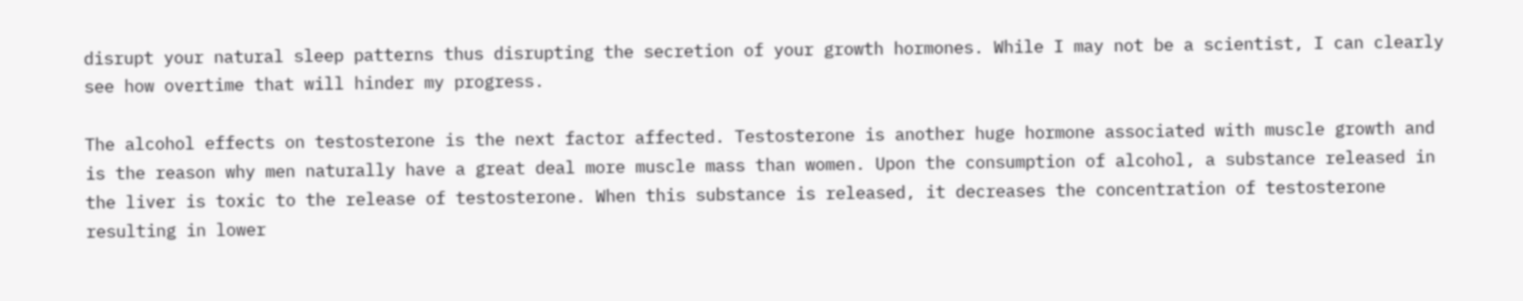disrupt your natural sleep patterns thus disrupting the secretion of your growth hormones. While I may not be a scientist, I can clearly see how overtime that will hinder my progress.

The alcohol effects on testosterone is the next factor affected. Testosterone is another huge hormone associated with muscle growth and is the reason why men naturally have a great deal more muscle mass than women. Upon the consumption of alcohol, a substance released in the liver is toxic to the release of testosterone. When this substance is released, it decreases the concentration of testosterone resulting in lower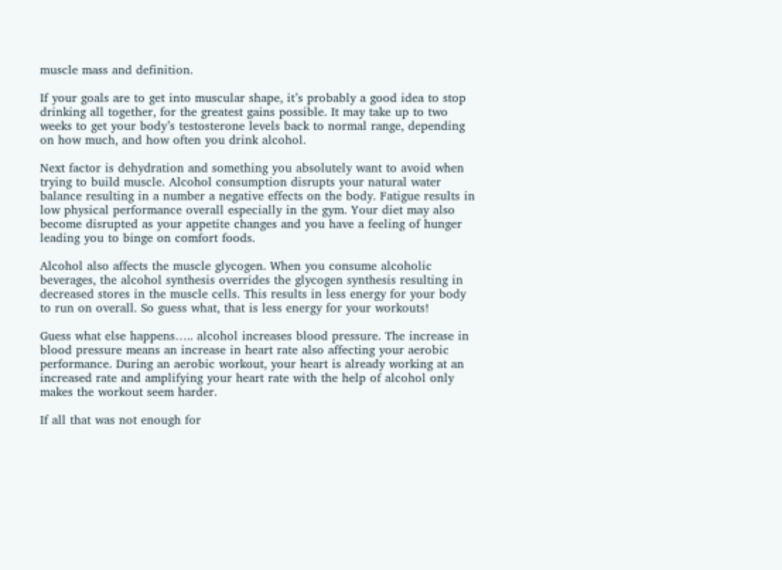muscle mass and definition.

If your goals are to get into muscular shape, it’s probably a good idea to stop drinking all together, for the greatest gains possible. It may take up to two weeks to get your body’s testosterone levels back to normal range, depending on how much, and how often you drink alcohol.

Next factor is dehydration and something you absolutely want to avoid when trying to build muscle. Alcohol consumption disrupts your natural water balance resulting in a number a negative effects on the body. Fatigue results in low physical performance overall especially in the gym. Your diet may also become disrupted as your appetite changes and you have a feeling of hunger leading you to binge on comfort foods.

Alcohol also affects the muscle glycogen. When you consume alcoholic beverages, the alcohol synthesis overrides the glycogen synthesis resulting in decreased stores in the muscle cells. This results in less energy for your body to run on overall. So guess what, that is less energy for your workouts!

Guess what else happens….. alcohol increases blood pressure. The increase in blood pressure means an increase in heart rate also affecting your aerobic performance. During an aerobic workout, your heart is already working at an increased rate and amplifying your heart rate with the help of alcohol only makes the workout seem harder.

If all that was not enough for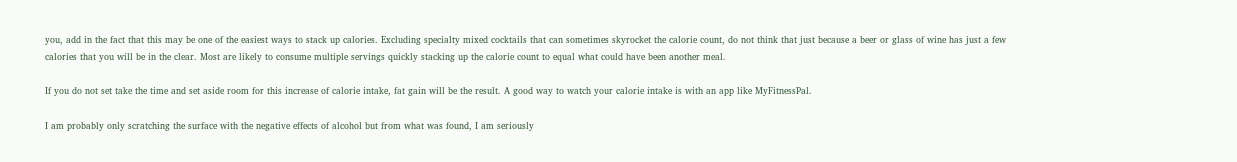you, add in the fact that this may be one of the easiest ways to stack up calories. Excluding specialty mixed cocktails that can sometimes skyrocket the calorie count, do not think that just because a beer or glass of wine has just a few calories that you will be in the clear. Most are likely to consume multiple servings quickly stacking up the calorie count to equal what could have been another meal.

If you do not set take the time and set aside room for this increase of calorie intake, fat gain will be the result. A good way to watch your calorie intake is with an app like MyFitnessPal.

I am probably only scratching the surface with the negative effects of alcohol but from what was found, I am seriously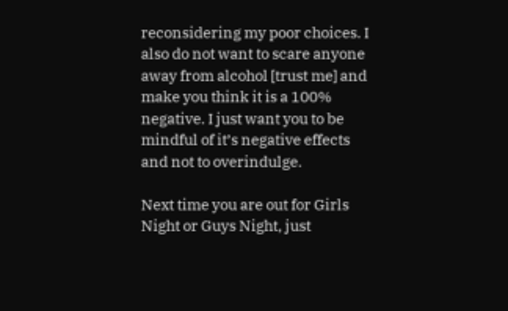reconsidering my poor choices. I also do not want to scare anyone away from alcohol [trust me] and make you think it is a 100% negative. I just want you to be mindful of it’s negative effects and not to overindulge.

Next time you are out for Girls Night or Guys Night, just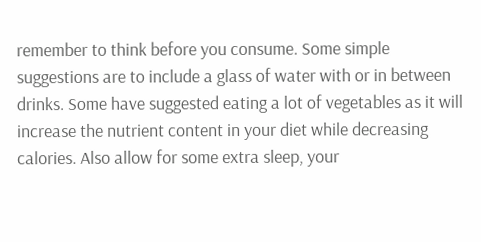remember to think before you consume. Some simple suggestions are to include a glass of water with or in between drinks. Some have suggested eating a lot of vegetables as it will increase the nutrient content in your diet while decreasing calories. Also allow for some extra sleep, your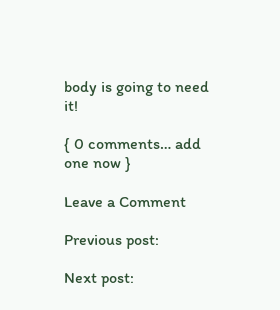body is going to need it!

{ 0 comments… add one now }

Leave a Comment

Previous post:

Next post: